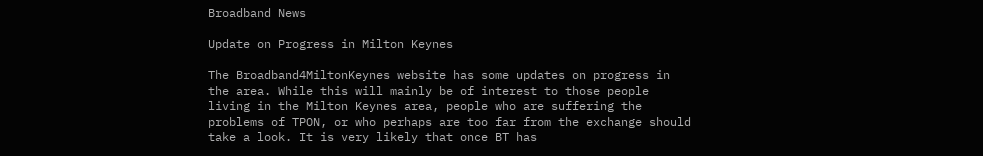Broadband News

Update on Progress in Milton Keynes

The Broadband4MiltonKeynes website has some updates on progress in the area. While this will mainly be of interest to those people living in the Milton Keynes area, people who are suffering the problems of TPON, or who perhaps are too far from the exchange should take a look. It is very likely that once BT has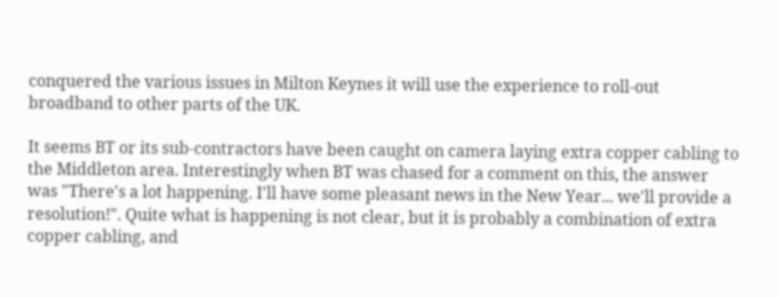conquered the various issues in Milton Keynes it will use the experience to roll-out broadband to other parts of the UK.

It seems BT or its sub-contractors have been caught on camera laying extra copper cabling to the Middleton area. Interestingly when BT was chased for a comment on this, the answer was "There's a lot happening. I'll have some pleasant news in the New Year... we'll provide a resolution!". Quite what is happening is not clear, but it is probably a combination of extra copper cabling, and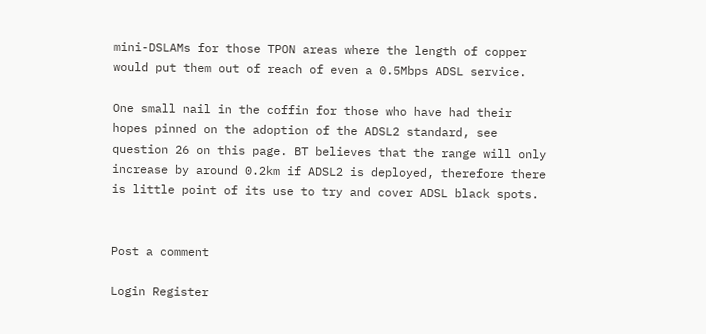mini-DSLAMs for those TPON areas where the length of copper would put them out of reach of even a 0.5Mbps ADSL service.

One small nail in the coffin for those who have had their hopes pinned on the adoption of the ADSL2 standard, see question 26 on this page. BT believes that the range will only increase by around 0.2km if ADSL2 is deployed, therefore there is little point of its use to try and cover ADSL black spots.


Post a comment

Login Register